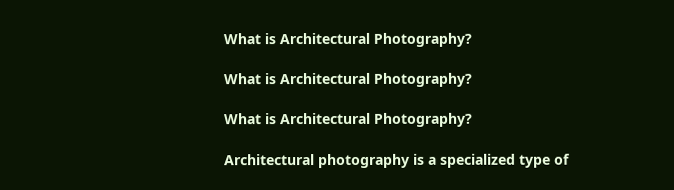What is Architectural Photography?

What is Architectural Photography?

What is Architectural Photography?

Architectural photography is a specialized type of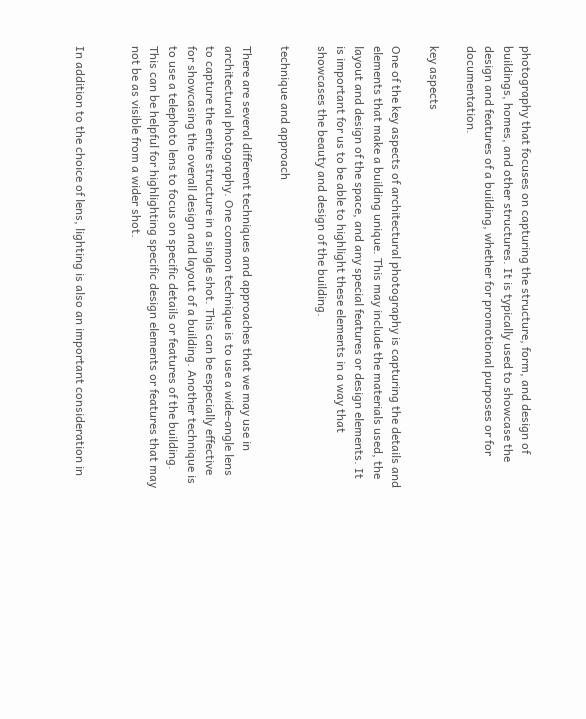photography that focuses on capturing the structure, form, and design of buildings, homes, and other structures. It is typically used to showcase the design and features of a building, whether for promotional purposes or for documentation.

key aspects

One of the key aspects of architectural photography is capturing the details and elements that make a building unique. This may include the materials used, the layout and design of the space, and any special features or design elements. It is important for us to be able to highlight these elements in a way that showcases the beauty and design of the building.

technique and approach

There are several different techniques and approaches that we may use in architectural photography. One common technique is to use a wide-angle lens to capture the entire structure in a single shot. This can be especially effective for showcasing the overall design and layout of a building. Another technique is to use a telephoto lens to focus on specific details or features of the building. This can be helpful for highlighting specific design elements or features that may not be as visible from a wider shot.


In addition to the choice of lens, lighting is also an important consideration in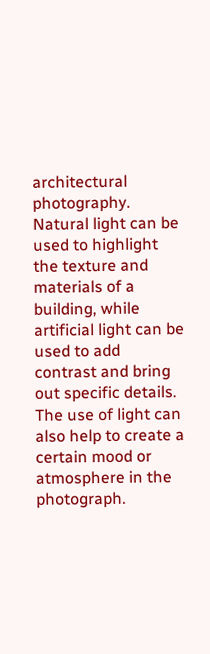architectural photography. Natural light can be used to highlight the texture and materials of a building, while artificial light can be used to add contrast and bring out specific details. The use of light can also help to create a certain mood or atmosphere in the photograph.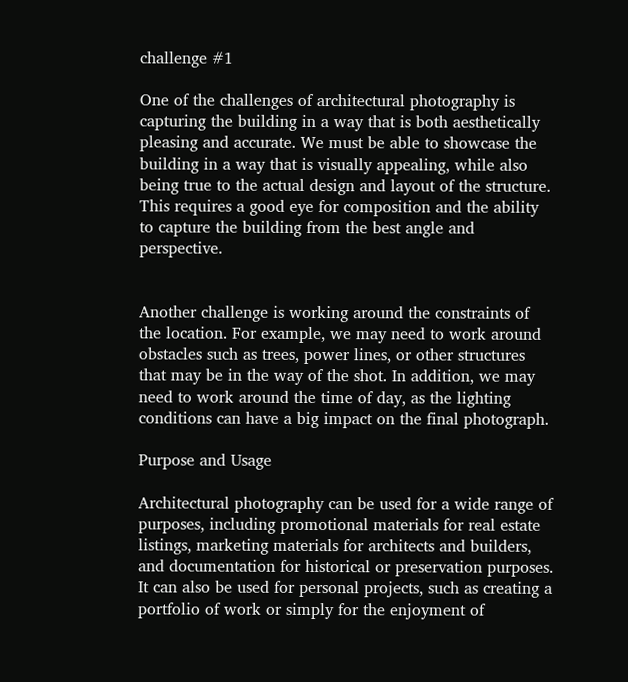challenge #1

One of the challenges of architectural photography is capturing the building in a way that is both aesthetically pleasing and accurate. We must be able to showcase the building in a way that is visually appealing, while also being true to the actual design and layout of the structure. This requires a good eye for composition and the ability to capture the building from the best angle and perspective.


Another challenge is working around the constraints of the location. For example, we may need to work around obstacles such as trees, power lines, or other structures that may be in the way of the shot. In addition, we may need to work around the time of day, as the lighting conditions can have a big impact on the final photograph.

Purpose and Usage

Architectural photography can be used for a wide range of purposes, including promotional materials for real estate listings, marketing materials for architects and builders, and documentation for historical or preservation purposes. It can also be used for personal projects, such as creating a portfolio of work or simply for the enjoyment of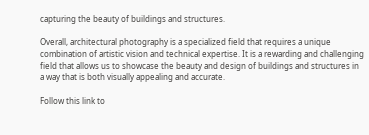capturing the beauty of buildings and structures.

Overall, architectural photography is a specialized field that requires a unique combination of artistic vision and technical expertise. It is a rewarding and challenging field that allows us to showcase the beauty and design of buildings and structures in a way that is both visually appealing and accurate.

Follow this link to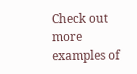Check out more examples of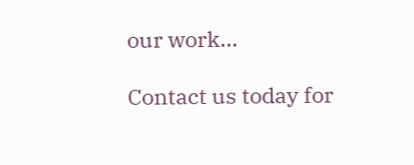our work…

Contact us today for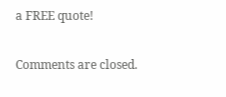a FREE quote!

Comments are closed.